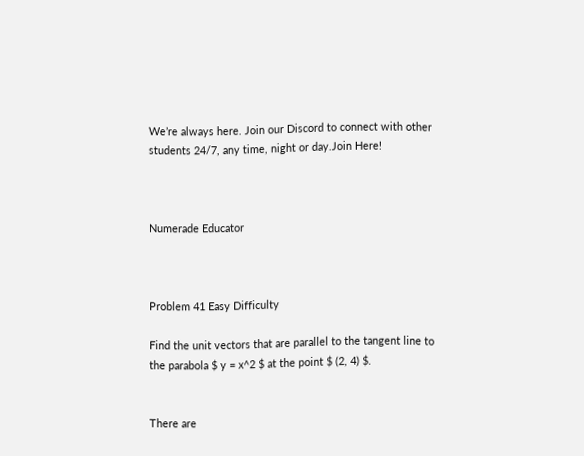We’re always here. Join our Discord to connect with other students 24/7, any time, night or day.Join Here!



Numerade Educator



Problem 41 Easy Difficulty

Find the unit vectors that are parallel to the tangent line to the parabola $ y = x^2 $ at the point $ (2, 4) $.


There are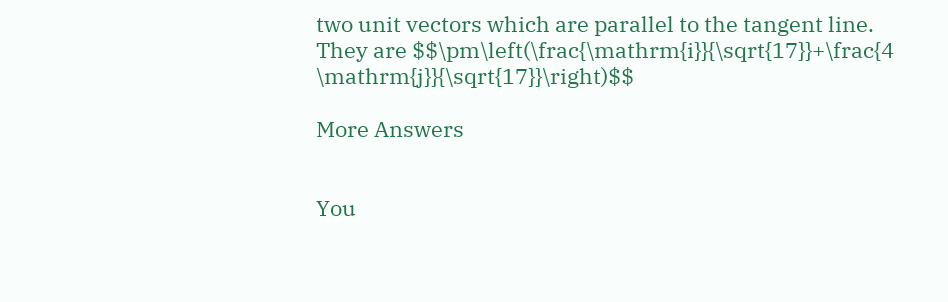two unit vectors which are parallel to the tangent line.
They are $$\pm\left(\frac{\mathrm{i}}{\sqrt{17}}+\frac{4 \mathrm{j}}{\sqrt{17}}\right)$$

More Answers


You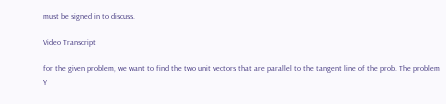must be signed in to discuss.

Video Transcript

for the given problem, we want to find the two unit vectors that are parallel to the tangent line of the prob. The problem Y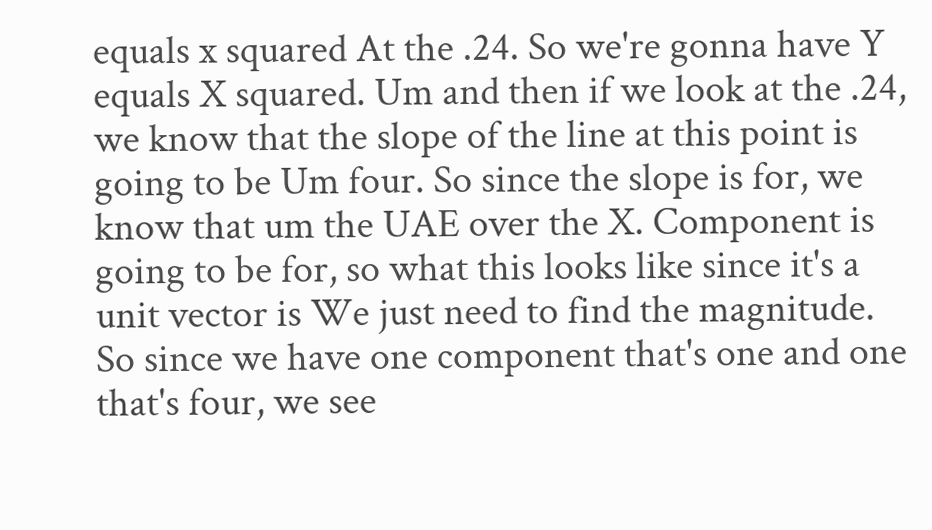equals x squared At the .24. So we're gonna have Y equals X squared. Um and then if we look at the .24, we know that the slope of the line at this point is going to be Um four. So since the slope is for, we know that um the UAE over the X. Component is going to be for, so what this looks like since it's a unit vector is We just need to find the magnitude. So since we have one component that's one and one that's four, we see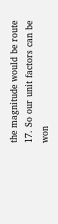the magnitude would be route 17. So our unit factors can be won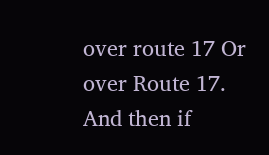over route 17 Or over Route 17. And then if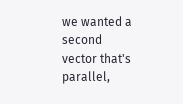we wanted a second vector that's parallel,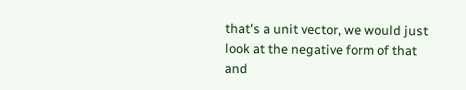that's a unit vector, we would just look at the negative form of that and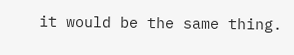it would be the same thing.